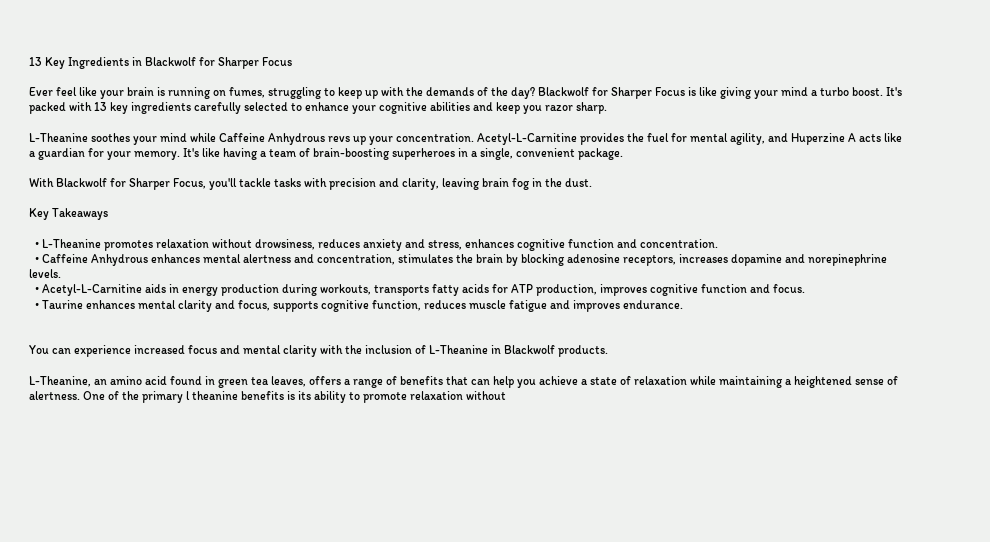13 Key Ingredients in Blackwolf for Sharper Focus

Ever feel like your brain is running on fumes, struggling to keep up with the demands of the day? Blackwolf for Sharper Focus is like giving your mind a turbo boost. It's packed with 13 key ingredients carefully selected to enhance your cognitive abilities and keep you razor sharp.

L-Theanine soothes your mind while Caffeine Anhydrous revs up your concentration. Acetyl-L-Carnitine provides the fuel for mental agility, and Huperzine A acts like a guardian for your memory. It's like having a team of brain-boosting superheroes in a single, convenient package.

With Blackwolf for Sharper Focus, you'll tackle tasks with precision and clarity, leaving brain fog in the dust.

Key Takeaways

  • L-Theanine promotes relaxation without drowsiness, reduces anxiety and stress, enhances cognitive function and concentration.
  • Caffeine Anhydrous enhances mental alertness and concentration, stimulates the brain by blocking adenosine receptors, increases dopamine and norepinephrine levels.
  • Acetyl-L-Carnitine aids in energy production during workouts, transports fatty acids for ATP production, improves cognitive function and focus.
  • Taurine enhances mental clarity and focus, supports cognitive function, reduces muscle fatigue and improves endurance.


You can experience increased focus and mental clarity with the inclusion of L-Theanine in Blackwolf products.

L-Theanine, an amino acid found in green tea leaves, offers a range of benefits that can help you achieve a state of relaxation while maintaining a heightened sense of alertness. One of the primary l theanine benefits is its ability to promote relaxation without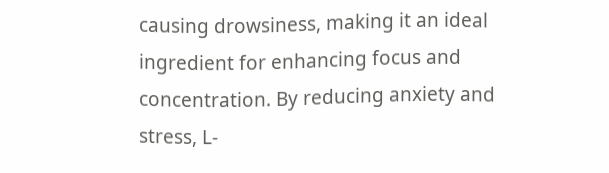causing drowsiness, making it an ideal ingredient for enhancing focus and concentration. By reducing anxiety and stress, L-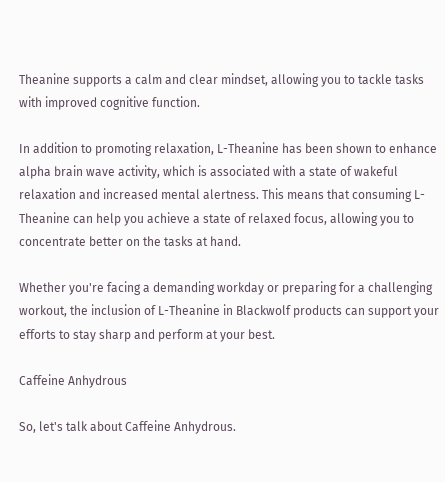Theanine supports a calm and clear mindset, allowing you to tackle tasks with improved cognitive function.

In addition to promoting relaxation, L-Theanine has been shown to enhance alpha brain wave activity, which is associated with a state of wakeful relaxation and increased mental alertness. This means that consuming L-Theanine can help you achieve a state of relaxed focus, allowing you to concentrate better on the tasks at hand.

Whether you're facing a demanding workday or preparing for a challenging workout, the inclusion of L-Theanine in Blackwolf products can support your efforts to stay sharp and perform at your best.

Caffeine Anhydrous

So, let's talk about Caffeine Anhydrous.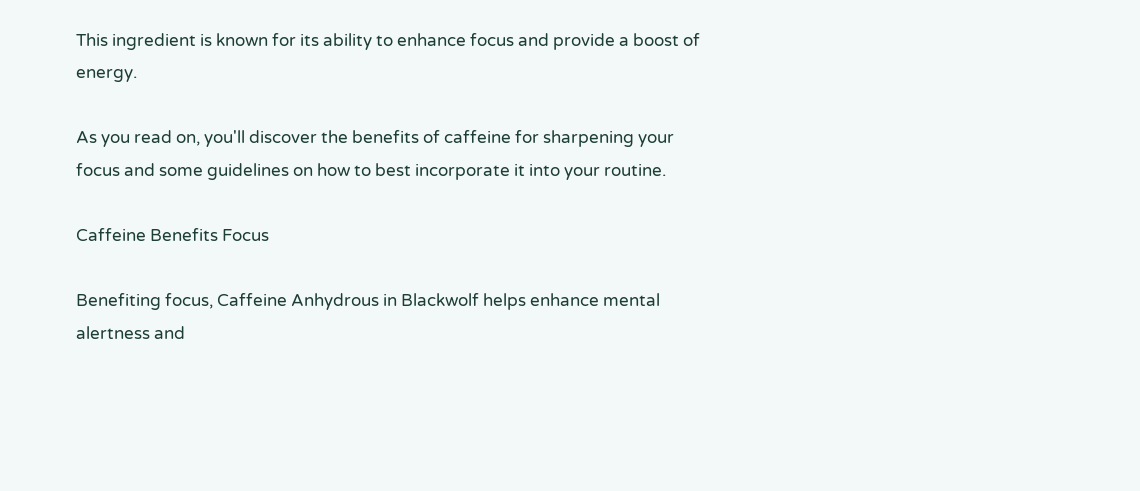This ingredient is known for its ability to enhance focus and provide a boost of energy.

As you read on, you'll discover the benefits of caffeine for sharpening your focus and some guidelines on how to best incorporate it into your routine.

Caffeine Benefits Focus

Benefiting focus, Caffeine Anhydrous in Blackwolf helps enhance mental alertness and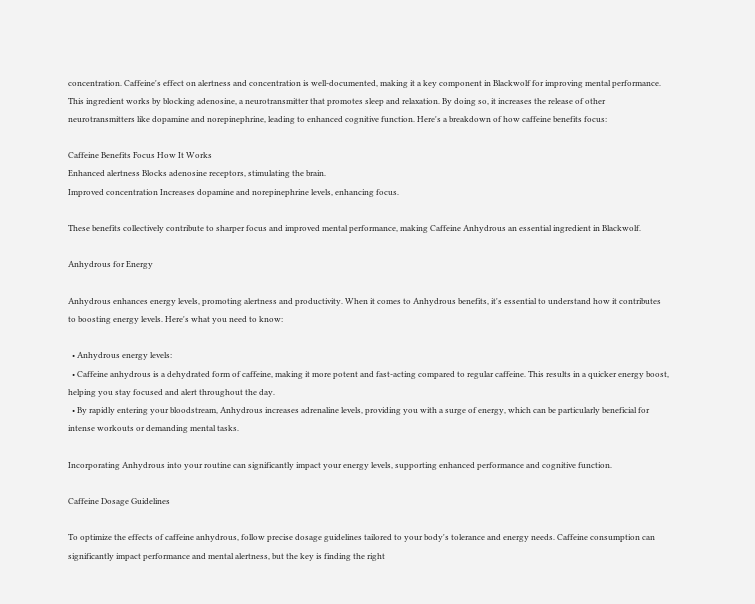concentration. Caffeine's effect on alertness and concentration is well-documented, making it a key component in Blackwolf for improving mental performance. This ingredient works by blocking adenosine, a neurotransmitter that promotes sleep and relaxation. By doing so, it increases the release of other neurotransmitters like dopamine and norepinephrine, leading to enhanced cognitive function. Here's a breakdown of how caffeine benefits focus:

Caffeine Benefits Focus How It Works
Enhanced alertness Blocks adenosine receptors, stimulating the brain.
Improved concentration Increases dopamine and norepinephrine levels, enhancing focus.

These benefits collectively contribute to sharper focus and improved mental performance, making Caffeine Anhydrous an essential ingredient in Blackwolf.

Anhydrous for Energy

Anhydrous enhances energy levels, promoting alertness and productivity. When it comes to Anhydrous benefits, it's essential to understand how it contributes to boosting energy levels. Here's what you need to know:

  • Anhydrous energy levels:
  • Caffeine anhydrous is a dehydrated form of caffeine, making it more potent and fast-acting compared to regular caffeine. This results in a quicker energy boost, helping you stay focused and alert throughout the day.
  • By rapidly entering your bloodstream, Anhydrous increases adrenaline levels, providing you with a surge of energy, which can be particularly beneficial for intense workouts or demanding mental tasks.

Incorporating Anhydrous into your routine can significantly impact your energy levels, supporting enhanced performance and cognitive function.

Caffeine Dosage Guidelines

To optimize the effects of caffeine anhydrous, follow precise dosage guidelines tailored to your body's tolerance and energy needs. Caffeine consumption can significantly impact performance and mental alertness, but the key is finding the right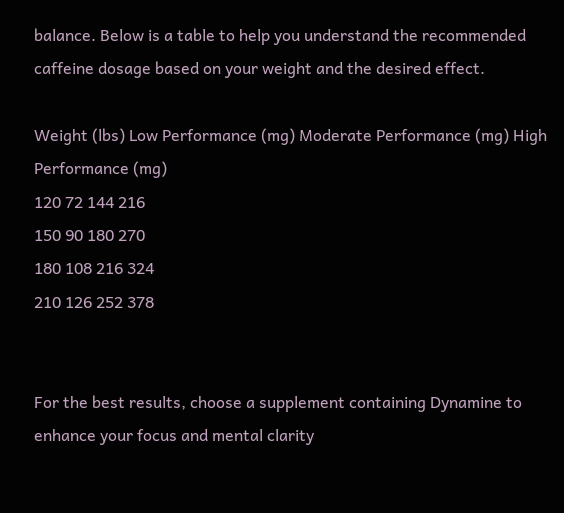balance. Below is a table to help you understand the recommended caffeine dosage based on your weight and the desired effect.

Weight (lbs) Low Performance (mg) Moderate Performance (mg) High Performance (mg)
120 72 144 216
150 90 180 270
180 108 216 324
210 126 252 378


For the best results, choose a supplement containing Dynamine to enhance your focus and mental clarity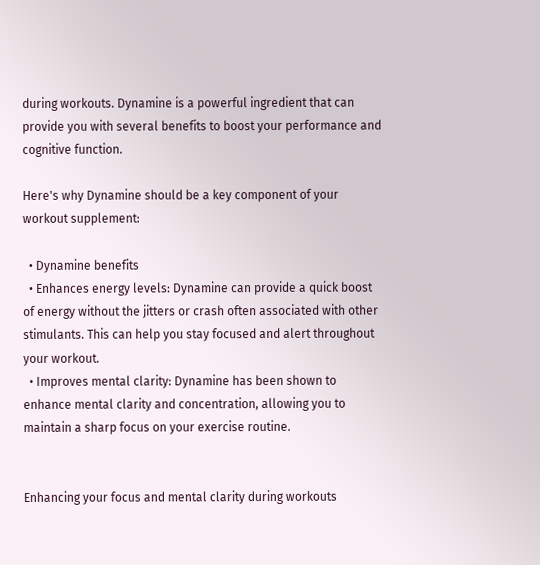during workouts. Dynamine is a powerful ingredient that can provide you with several benefits to boost your performance and cognitive function.

Here's why Dynamine should be a key component of your workout supplement:

  • Dynamine benefits
  • Enhances energy levels: Dynamine can provide a quick boost of energy without the jitters or crash often associated with other stimulants. This can help you stay focused and alert throughout your workout.
  • Improves mental clarity: Dynamine has been shown to enhance mental clarity and concentration, allowing you to maintain a sharp focus on your exercise routine.


Enhancing your focus and mental clarity during workouts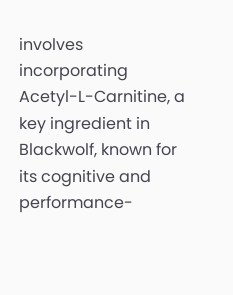involves incorporating Acetyl-L-Carnitine, a key ingredient in Blackwolf, known for its cognitive and performance-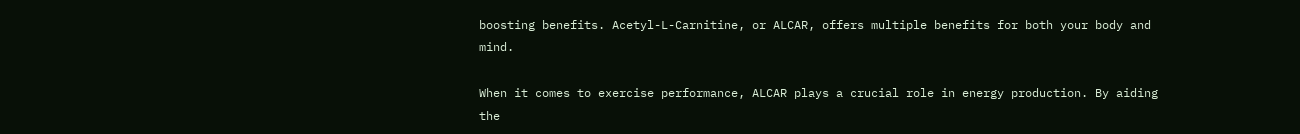boosting benefits. Acetyl-L-Carnitine, or ALCAR, offers multiple benefits for both your body and mind.

When it comes to exercise performance, ALCAR plays a crucial role in energy production. By aiding the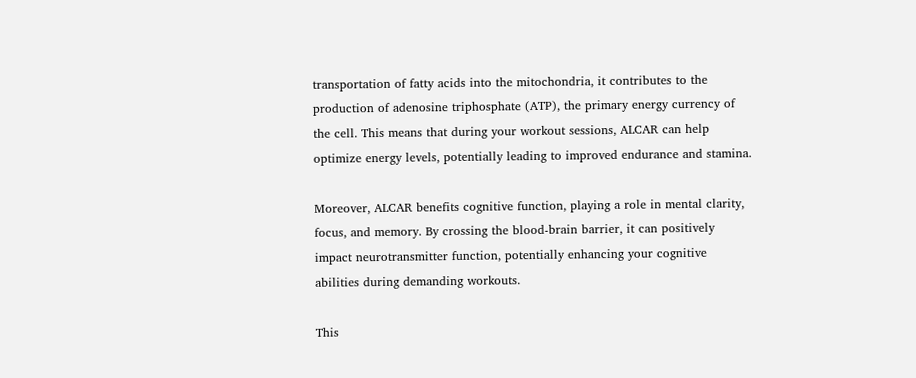transportation of fatty acids into the mitochondria, it contributes to the production of adenosine triphosphate (ATP), the primary energy currency of the cell. This means that during your workout sessions, ALCAR can help optimize energy levels, potentially leading to improved endurance and stamina.

Moreover, ALCAR benefits cognitive function, playing a role in mental clarity, focus, and memory. By crossing the blood-brain barrier, it can positively impact neurotransmitter function, potentially enhancing your cognitive abilities during demanding workouts.

This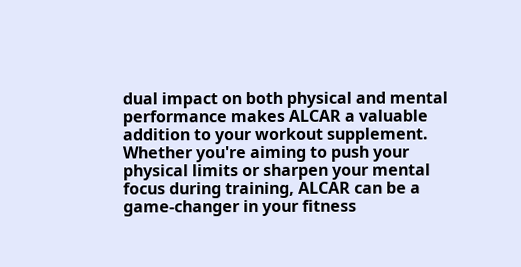dual impact on both physical and mental performance makes ALCAR a valuable addition to your workout supplement. Whether you're aiming to push your physical limits or sharpen your mental focus during training, ALCAR can be a game-changer in your fitness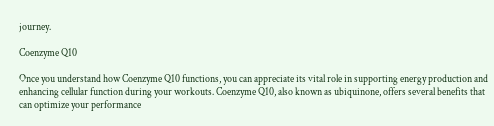journey.

Coenzyme Q10

Once you understand how Coenzyme Q10 functions, you can appreciate its vital role in supporting energy production and enhancing cellular function during your workouts. Coenzyme Q10, also known as ubiquinone, offers several benefits that can optimize your performance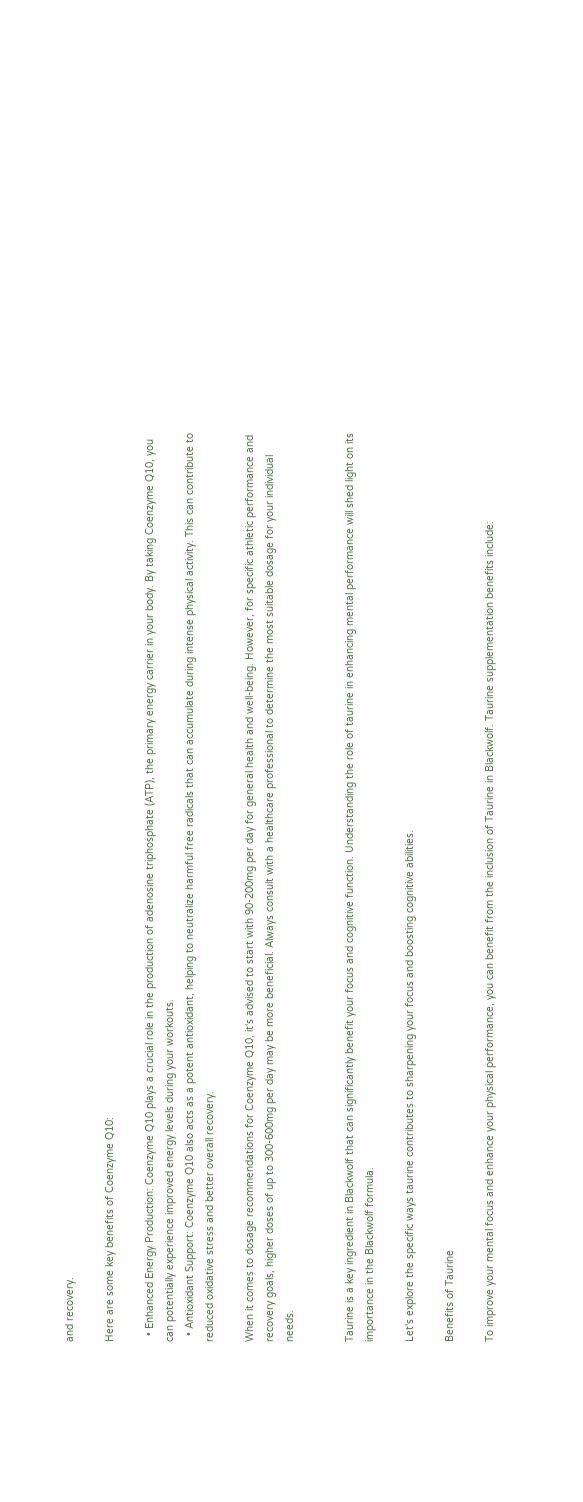and recovery.

Here are some key benefits of Coenzyme Q10:

  • Enhanced Energy Production: Coenzyme Q10 plays a crucial role in the production of adenosine triphosphate (ATP), the primary energy carrier in your body. By taking Coenzyme Q10, you can potentially experience improved energy levels during your workouts.
  • Antioxidant Support: Coenzyme Q10 also acts as a potent antioxidant, helping to neutralize harmful free radicals that can accumulate during intense physical activity. This can contribute to reduced oxidative stress and better overall recovery.

When it comes to dosage recommendations for Coenzyme Q10, it's advised to start with 90-200mg per day for general health and well-being. However, for specific athletic performance and recovery goals, higher doses of up to 300-600mg per day may be more beneficial. Always consult with a healthcare professional to determine the most suitable dosage for your individual needs.


Taurine is a key ingredient in Blackwolf that can significantly benefit your focus and cognitive function. Understanding the role of taurine in enhancing mental performance will shed light on its importance in the Blackwolf formula.

Let's explore the specific ways taurine contributes to sharpening your focus and boosting cognitive abilities.

Benefits of Taurine

To improve your mental focus and enhance your physical performance, you can benefit from the inclusion of Taurine in Blackwolf. Taurine supplementation benefits include: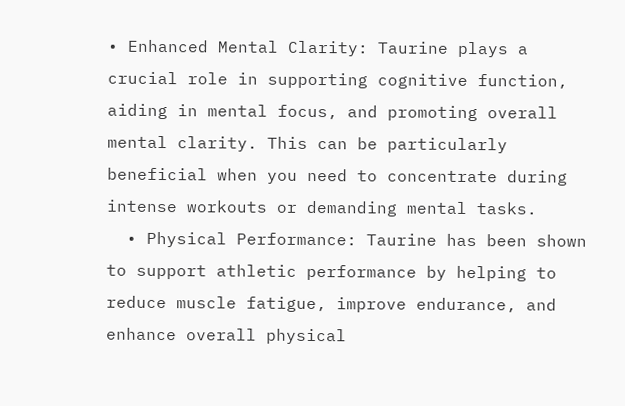• Enhanced Mental Clarity: Taurine plays a crucial role in supporting cognitive function, aiding in mental focus, and promoting overall mental clarity. This can be particularly beneficial when you need to concentrate during intense workouts or demanding mental tasks.
  • Physical Performance: Taurine has been shown to support athletic performance by helping to reduce muscle fatigue, improve endurance, and enhance overall physical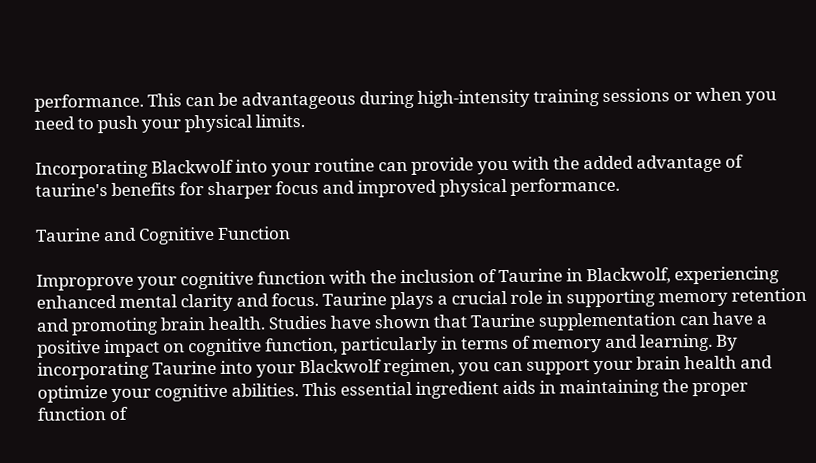performance. This can be advantageous during high-intensity training sessions or when you need to push your physical limits.

Incorporating Blackwolf into your routine can provide you with the added advantage of taurine's benefits for sharper focus and improved physical performance.

Taurine and Cognitive Function

Improprove your cognitive function with the inclusion of Taurine in Blackwolf, experiencing enhanced mental clarity and focus. Taurine plays a crucial role in supporting memory retention and promoting brain health. Studies have shown that Taurine supplementation can have a positive impact on cognitive function, particularly in terms of memory and learning. By incorporating Taurine into your Blackwolf regimen, you can support your brain health and optimize your cognitive abilities. This essential ingredient aids in maintaining the proper function of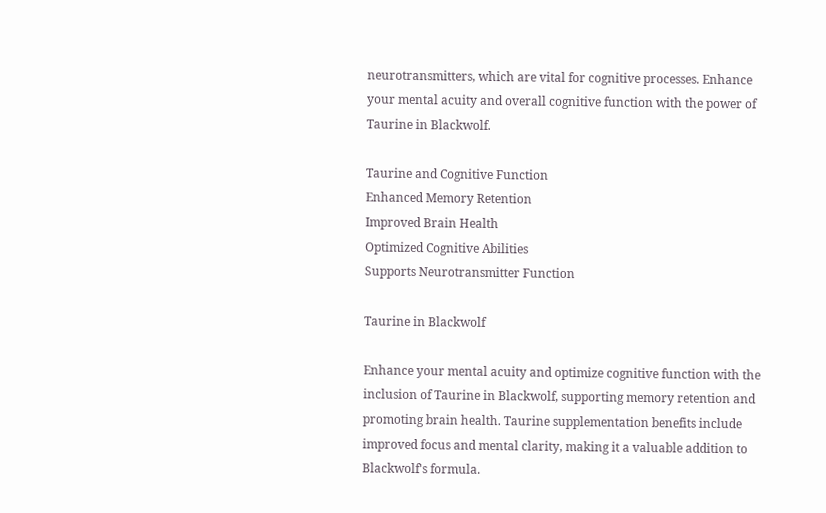neurotransmitters, which are vital for cognitive processes. Enhance your mental acuity and overall cognitive function with the power of Taurine in Blackwolf.

Taurine and Cognitive Function
Enhanced Memory Retention
Improved Brain Health
Optimized Cognitive Abilities
Supports Neurotransmitter Function

Taurine in Blackwolf

Enhance your mental acuity and optimize cognitive function with the inclusion of Taurine in Blackwolf, supporting memory retention and promoting brain health. Taurine supplementation benefits include improved focus and mental clarity, making it a valuable addition to Blackwolf's formula.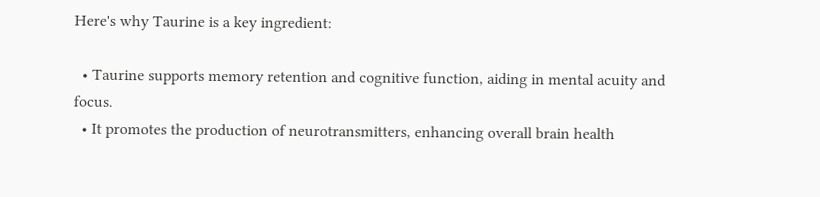Here's why Taurine is a key ingredient:

  • Taurine supports memory retention and cognitive function, aiding in mental acuity and focus.
  • It promotes the production of neurotransmitters, enhancing overall brain health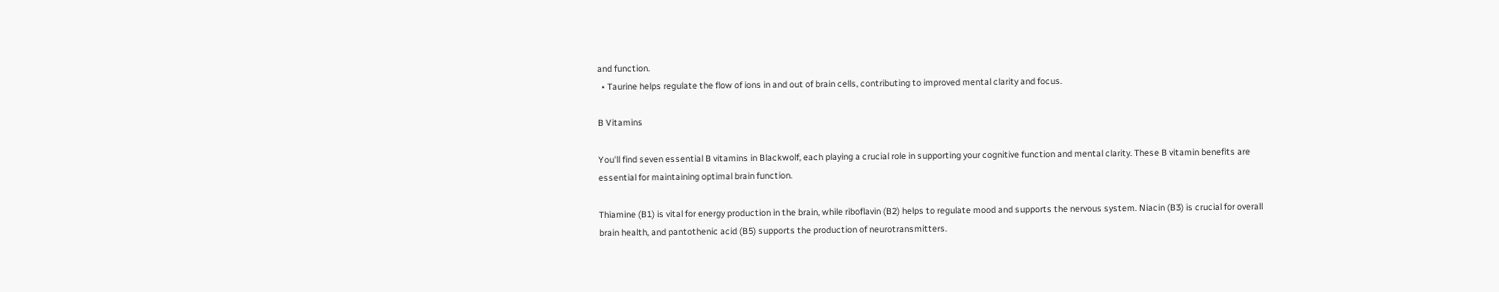and function.
  • Taurine helps regulate the flow of ions in and out of brain cells, contributing to improved mental clarity and focus.

B Vitamins

You'll find seven essential B vitamins in Blackwolf, each playing a crucial role in supporting your cognitive function and mental clarity. These B vitamin benefits are essential for maintaining optimal brain function.

Thiamine (B1) is vital for energy production in the brain, while riboflavin (B2) helps to regulate mood and supports the nervous system. Niacin (B3) is crucial for overall brain health, and pantothenic acid (B5) supports the production of neurotransmitters.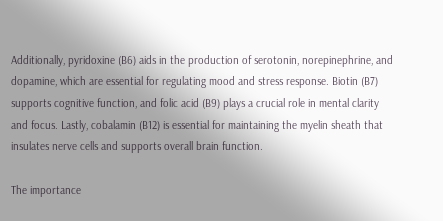Additionally, pyridoxine (B6) aids in the production of serotonin, norepinephrine, and dopamine, which are essential for regulating mood and stress response. Biotin (B7) supports cognitive function, and folic acid (B9) plays a crucial role in mental clarity and focus. Lastly, cobalamin (B12) is essential for maintaining the myelin sheath that insulates nerve cells and supports overall brain function.

The importance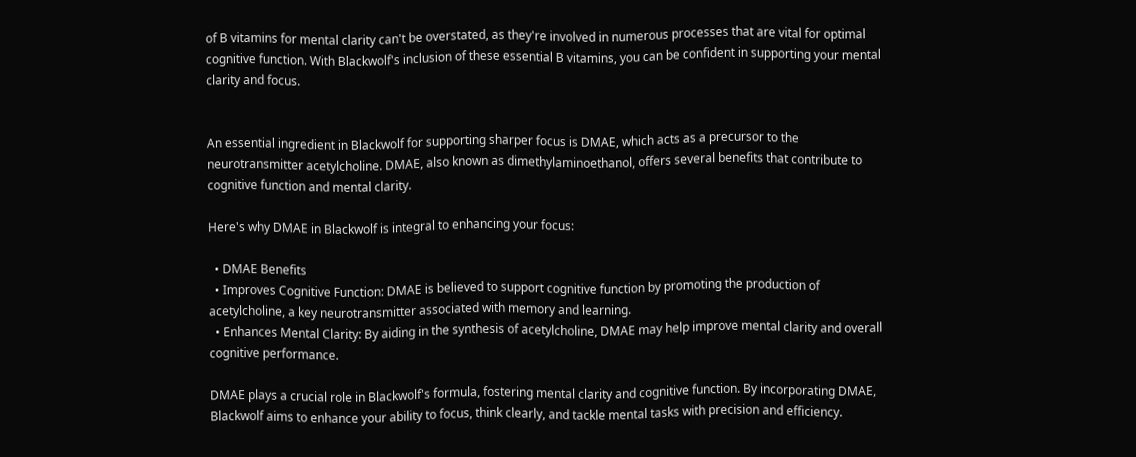of B vitamins for mental clarity can't be overstated, as they're involved in numerous processes that are vital for optimal cognitive function. With Blackwolf's inclusion of these essential B vitamins, you can be confident in supporting your mental clarity and focus.


An essential ingredient in Blackwolf for supporting sharper focus is DMAE, which acts as a precursor to the neurotransmitter acetylcholine. DMAE, also known as dimethylaminoethanol, offers several benefits that contribute to cognitive function and mental clarity.

Here's why DMAE in Blackwolf is integral to enhancing your focus:

  • DMAE Benefits
  • Improves Cognitive Function: DMAE is believed to support cognitive function by promoting the production of acetylcholine, a key neurotransmitter associated with memory and learning.
  • Enhances Mental Clarity: By aiding in the synthesis of acetylcholine, DMAE may help improve mental clarity and overall cognitive performance.

DMAE plays a crucial role in Blackwolf's formula, fostering mental clarity and cognitive function. By incorporating DMAE, Blackwolf aims to enhance your ability to focus, think clearly, and tackle mental tasks with precision and efficiency.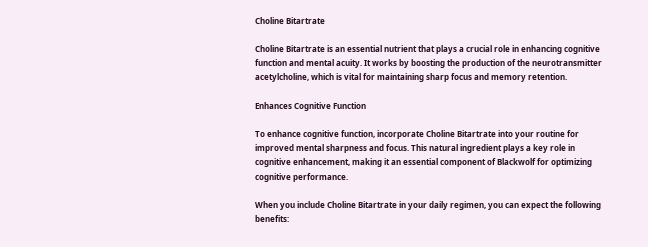Choline Bitartrate

Choline Bitartrate is an essential nutrient that plays a crucial role in enhancing cognitive function and mental acuity. It works by boosting the production of the neurotransmitter acetylcholine, which is vital for maintaining sharp focus and memory retention.

Enhances Cognitive Function

To enhance cognitive function, incorporate Choline Bitartrate into your routine for improved mental sharpness and focus. This natural ingredient plays a key role in cognitive enhancement, making it an essential component of Blackwolf for optimizing cognitive performance.

When you include Choline Bitartrate in your daily regimen, you can expect the following benefits: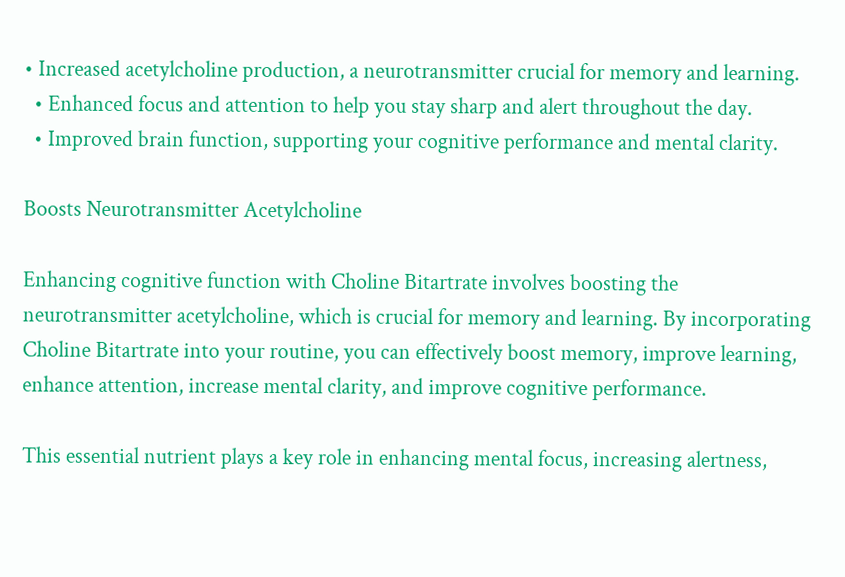• Increased acetylcholine production, a neurotransmitter crucial for memory and learning.
  • Enhanced focus and attention to help you stay sharp and alert throughout the day.
  • Improved brain function, supporting your cognitive performance and mental clarity.

Boosts Neurotransmitter Acetylcholine

Enhancing cognitive function with Choline Bitartrate involves boosting the neurotransmitter acetylcholine, which is crucial for memory and learning. By incorporating Choline Bitartrate into your routine, you can effectively boost memory, improve learning, enhance attention, increase mental clarity, and improve cognitive performance.

This essential nutrient plays a key role in enhancing mental focus, increasing alertness,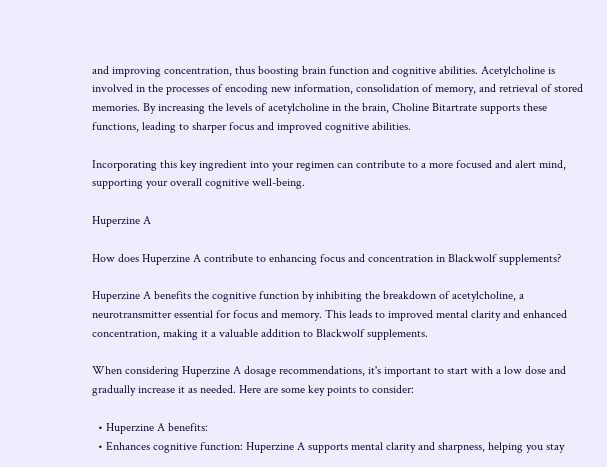and improving concentration, thus boosting brain function and cognitive abilities. Acetylcholine is involved in the processes of encoding new information, consolidation of memory, and retrieval of stored memories. By increasing the levels of acetylcholine in the brain, Choline Bitartrate supports these functions, leading to sharper focus and improved cognitive abilities.

Incorporating this key ingredient into your regimen can contribute to a more focused and alert mind, supporting your overall cognitive well-being.

Huperzine A

How does Huperzine A contribute to enhancing focus and concentration in Blackwolf supplements?

Huperzine A benefits the cognitive function by inhibiting the breakdown of acetylcholine, a neurotransmitter essential for focus and memory. This leads to improved mental clarity and enhanced concentration, making it a valuable addition to Blackwolf supplements.

When considering Huperzine A dosage recommendations, it's important to start with a low dose and gradually increase it as needed. Here are some key points to consider:

  • Huperzine A benefits:
  • Enhances cognitive function: Huperzine A supports mental clarity and sharpness, helping you stay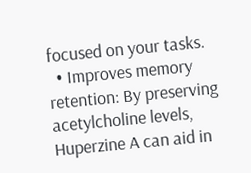focused on your tasks.
  • Improves memory retention: By preserving acetylcholine levels, Huperzine A can aid in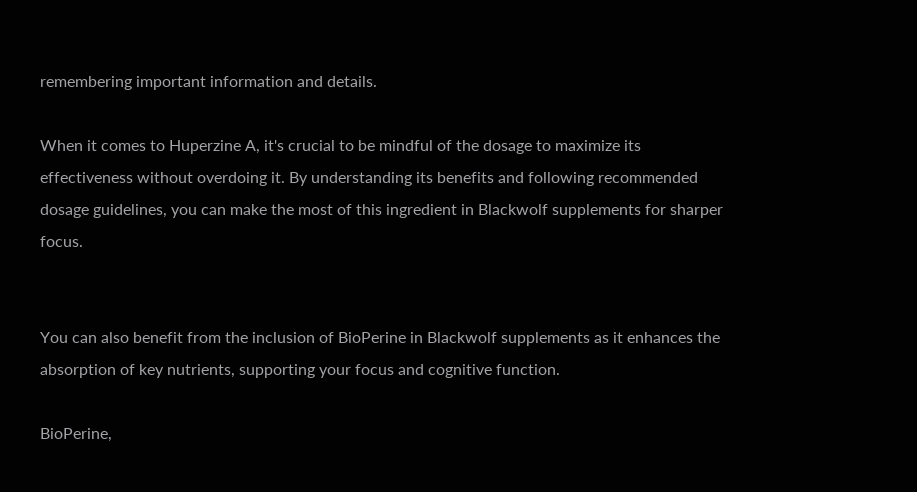remembering important information and details.

When it comes to Huperzine A, it's crucial to be mindful of the dosage to maximize its effectiveness without overdoing it. By understanding its benefits and following recommended dosage guidelines, you can make the most of this ingredient in Blackwolf supplements for sharper focus.


You can also benefit from the inclusion of BioPerine in Blackwolf supplements as it enhances the absorption of key nutrients, supporting your focus and cognitive function.

BioPerine,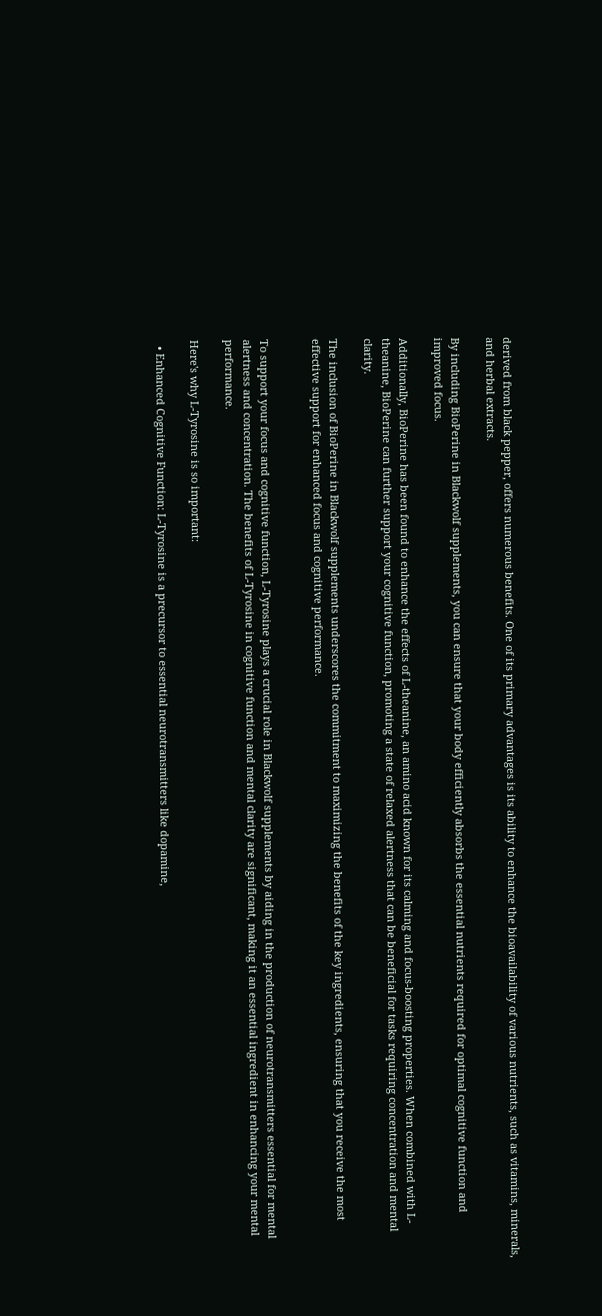derived from black pepper, offers numerous benefits. One of its primary advantages is its ability to enhance the bioavailability of various nutrients, such as vitamins, minerals, and herbal extracts.

By including BioPerine in Blackwolf supplements, you can ensure that your body efficiently absorbs the essential nutrients required for optimal cognitive function and improved focus.

Additionally, BioPerine has been found to enhance the effects of L-theanine, an amino acid known for its calming and focus-boosting properties. When combined with L-theanine, BioPerine can further support your cognitive function, promoting a state of relaxed alertness that can be beneficial for tasks requiring concentration and mental clarity.

The inclusion of BioPerine in Blackwolf supplements underscores the commitment to maximizing the benefits of the key ingredients, ensuring that you receive the most effective support for enhanced focus and cognitive performance.


To support your focus and cognitive function, L-Tyrosine plays a crucial role in Blackwolf supplements by aiding in the production of neurotransmitters essential for mental alertness and concentration. The benefits of L-Tyrosine in cognitive function and mental clarity are significant, making it an essential ingredient in enhancing your mental performance.

Here's why L-Tyrosine is so important:

  • Enhanced Cognitive Function: L-Tyrosine is a precursor to essential neurotransmitters like dopamine,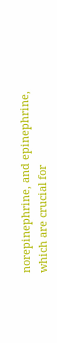norepinephrine, and epinephrine, which are crucial for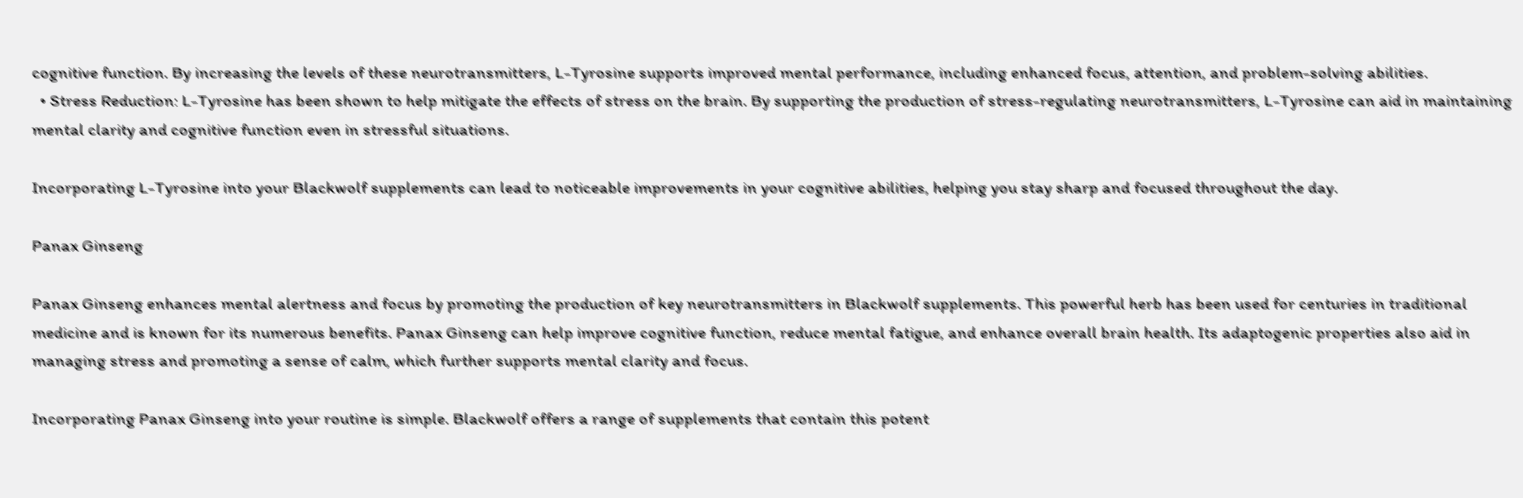cognitive function. By increasing the levels of these neurotransmitters, L-Tyrosine supports improved mental performance, including enhanced focus, attention, and problem-solving abilities.
  • Stress Reduction: L-Tyrosine has been shown to help mitigate the effects of stress on the brain. By supporting the production of stress-regulating neurotransmitters, L-Tyrosine can aid in maintaining mental clarity and cognitive function even in stressful situations.

Incorporating L-Tyrosine into your Blackwolf supplements can lead to noticeable improvements in your cognitive abilities, helping you stay sharp and focused throughout the day.

Panax Ginseng

Panax Ginseng enhances mental alertness and focus by promoting the production of key neurotransmitters in Blackwolf supplements. This powerful herb has been used for centuries in traditional medicine and is known for its numerous benefits. Panax Ginseng can help improve cognitive function, reduce mental fatigue, and enhance overall brain health. Its adaptogenic properties also aid in managing stress and promoting a sense of calm, which further supports mental clarity and focus.

Incorporating Panax Ginseng into your routine is simple. Blackwolf offers a range of supplements that contain this potent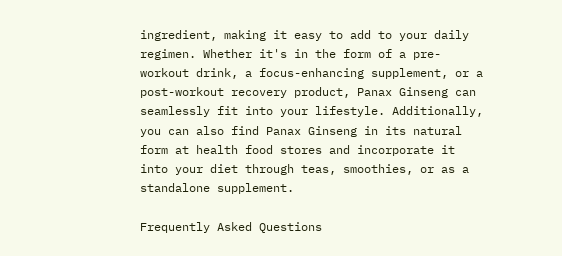ingredient, making it easy to add to your daily regimen. Whether it's in the form of a pre-workout drink, a focus-enhancing supplement, or a post-workout recovery product, Panax Ginseng can seamlessly fit into your lifestyle. Additionally, you can also find Panax Ginseng in its natural form at health food stores and incorporate it into your diet through teas, smoothies, or as a standalone supplement.

Frequently Asked Questions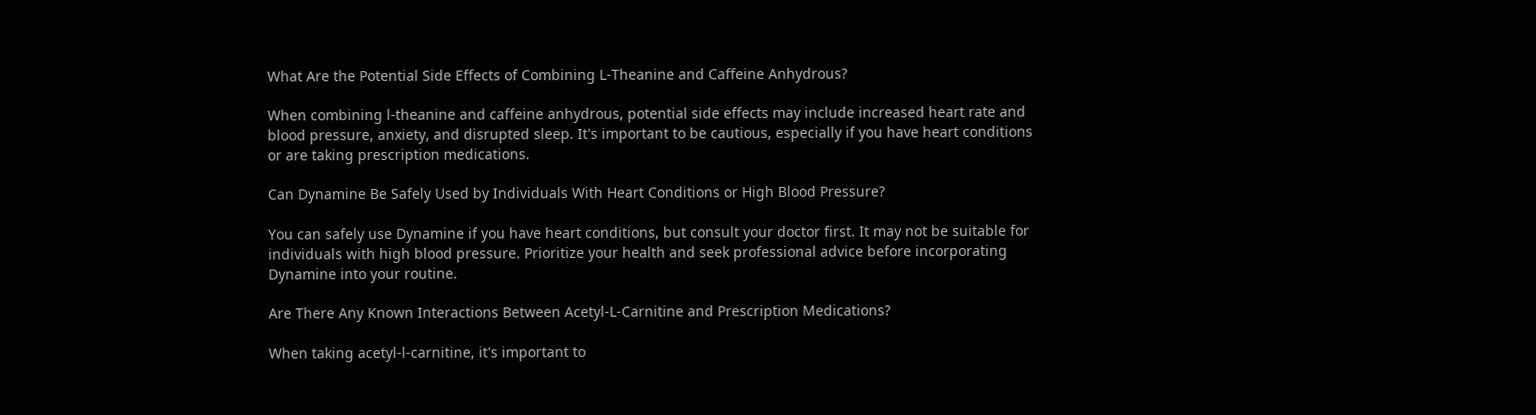What Are the Potential Side Effects of Combining L-Theanine and Caffeine Anhydrous?

When combining l-theanine and caffeine anhydrous, potential side effects may include increased heart rate and blood pressure, anxiety, and disrupted sleep. It's important to be cautious, especially if you have heart conditions or are taking prescription medications.

Can Dynamine Be Safely Used by Individuals With Heart Conditions or High Blood Pressure?

You can safely use Dynamine if you have heart conditions, but consult your doctor first. It may not be suitable for individuals with high blood pressure. Prioritize your health and seek professional advice before incorporating Dynamine into your routine.

Are There Any Known Interactions Between Acetyl-L-Carnitine and Prescription Medications?

When taking acetyl-l-carnitine, it's important to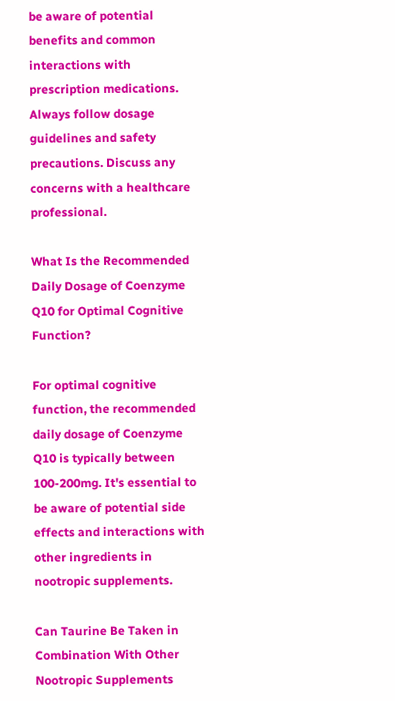be aware of potential benefits and common interactions with prescription medications. Always follow dosage guidelines and safety precautions. Discuss any concerns with a healthcare professional.

What Is the Recommended Daily Dosage of Coenzyme Q10 for Optimal Cognitive Function?

For optimal cognitive function, the recommended daily dosage of Coenzyme Q10 is typically between 100-200mg. It's essential to be aware of potential side effects and interactions with other ingredients in nootropic supplements.

Can Taurine Be Taken in Combination With Other Nootropic Supplements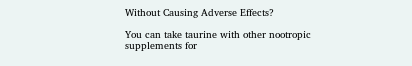Without Causing Adverse Effects?

You can take taurine with other nootropic supplements for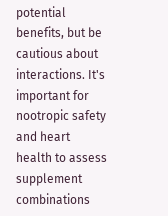potential benefits, but be cautious about interactions. It's important for nootropic safety and heart health to assess supplement combinations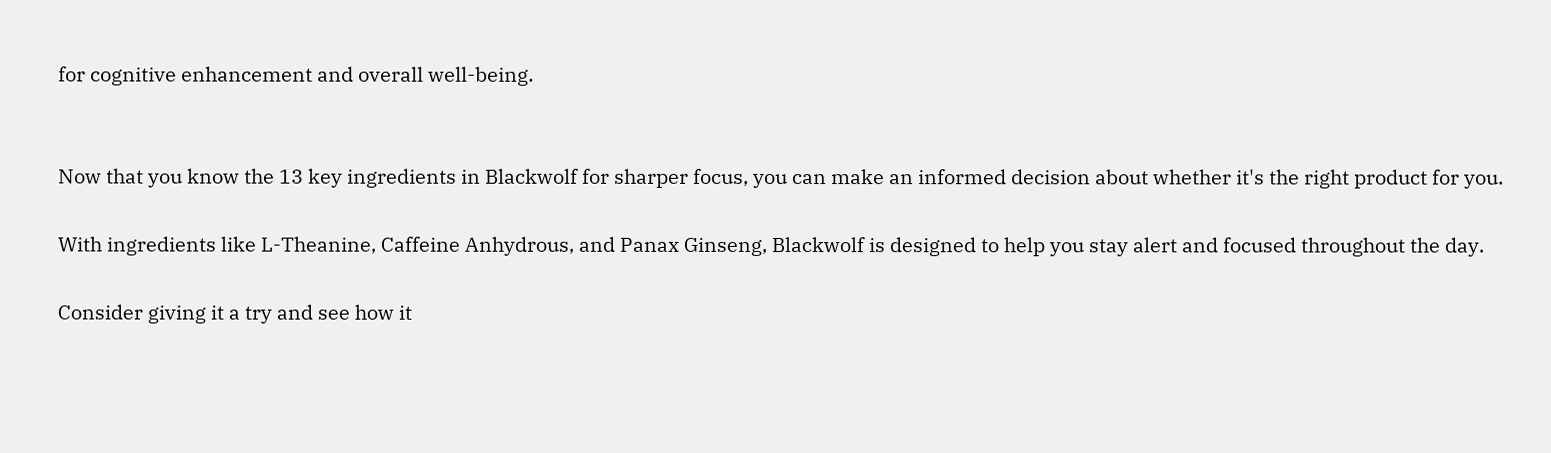for cognitive enhancement and overall well-being.


Now that you know the 13 key ingredients in Blackwolf for sharper focus, you can make an informed decision about whether it's the right product for you.

With ingredients like L-Theanine, Caffeine Anhydrous, and Panax Ginseng, Blackwolf is designed to help you stay alert and focused throughout the day.

Consider giving it a try and see how it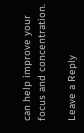can help improve your focus and concentration.

Leave a Reply